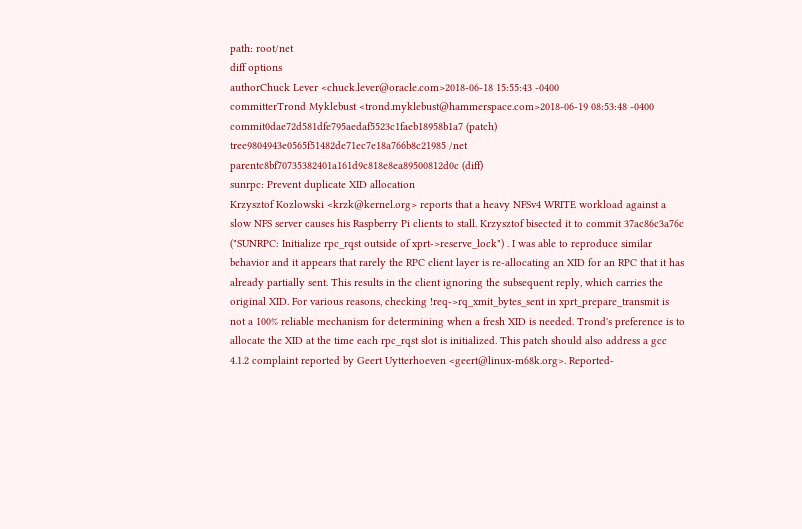path: root/net
diff options
authorChuck Lever <chuck.lever@oracle.com>2018-06-18 15:55:43 -0400
committerTrond Myklebust <trond.myklebust@hammerspace.com>2018-06-19 08:53:48 -0400
commit0dae72d581dfe795aedaf5523c1faeb18958b1a7 (patch)
tree9804943e0565f51482de71ec7e18a766b8c21985 /net
parentc8bf70735382401a161d9c818e8ea89500812d0c (diff)
sunrpc: Prevent duplicate XID allocation
Krzysztof Kozlowski <krzk@kernel.org> reports that a heavy NFSv4 WRITE workload against a slow NFS server causes his Raspberry Pi clients to stall. Krzysztof bisected it to commit 37ac86c3a76c ("SUNRPC: Initialize rpc_rqst outside of xprt->reserve_lock") . I was able to reproduce similar behavior and it appears that rarely the RPC client layer is re-allocating an XID for an RPC that it has already partially sent. This results in the client ignoring the subsequent reply, which carries the original XID. For various reasons, checking !req->rq_xmit_bytes_sent in xprt_prepare_transmit is not a 100% reliable mechanism for determining when a fresh XID is needed. Trond's preference is to allocate the XID at the time each rpc_rqst slot is initialized. This patch should also address a gcc 4.1.2 complaint reported by Geert Uytterhoeven <geert@linux-m68k.org>. Reported-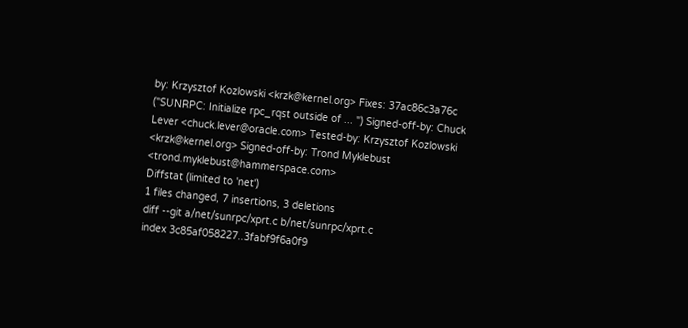by: Krzysztof Kozlowski <krzk@kernel.org> Fixes: 37ac86c3a76c ("SUNRPC: Initialize rpc_rqst outside of ... ") Signed-off-by: Chuck Lever <chuck.lever@oracle.com> Tested-by: Krzysztof Kozlowski <krzk@kernel.org> Signed-off-by: Trond Myklebust <trond.myklebust@hammerspace.com>
Diffstat (limited to 'net')
1 files changed, 7 insertions, 3 deletions
diff --git a/net/sunrpc/xprt.c b/net/sunrpc/xprt.c
index 3c85af058227..3fabf9f6a0f9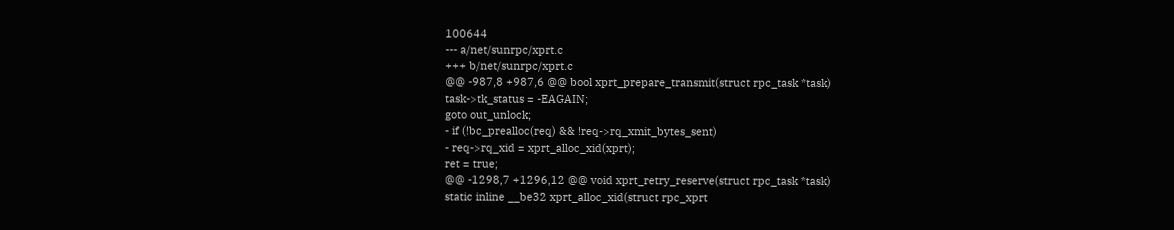100644
--- a/net/sunrpc/xprt.c
+++ b/net/sunrpc/xprt.c
@@ -987,8 +987,6 @@ bool xprt_prepare_transmit(struct rpc_task *task)
task->tk_status = -EAGAIN;
goto out_unlock;
- if (!bc_prealloc(req) && !req->rq_xmit_bytes_sent)
- req->rq_xid = xprt_alloc_xid(xprt);
ret = true;
@@ -1298,7 +1296,12 @@ void xprt_retry_reserve(struct rpc_task *task)
static inline __be32 xprt_alloc_xid(struct rpc_xprt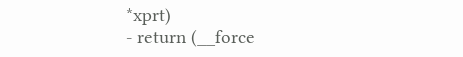*xprt)
- return (__force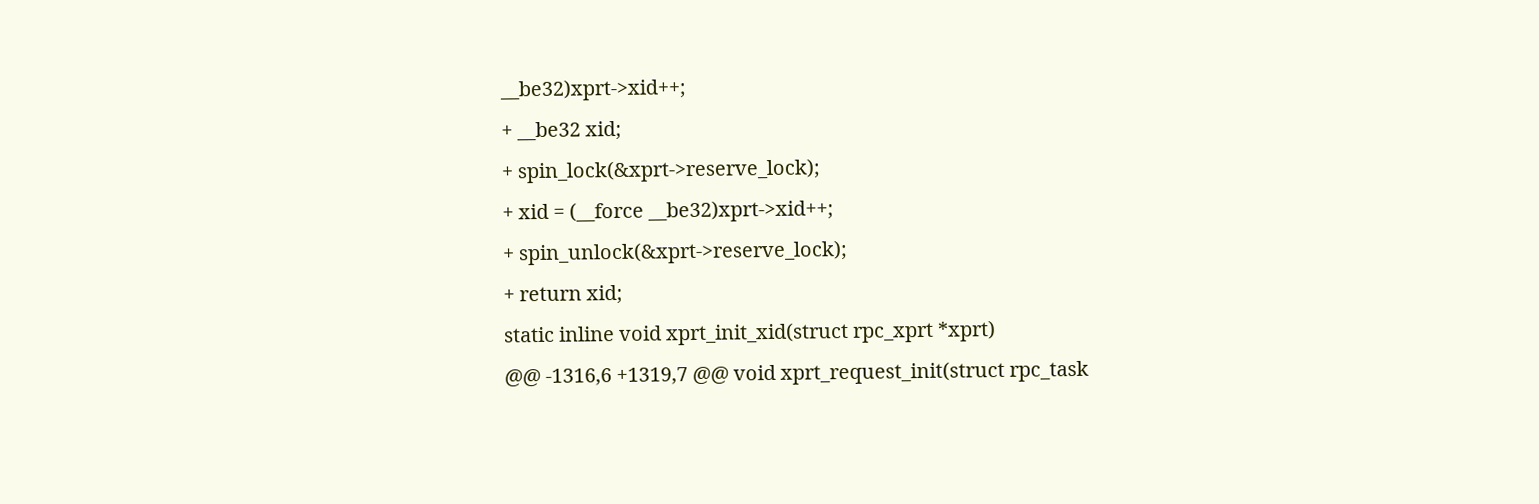__be32)xprt->xid++;
+ __be32 xid;
+ spin_lock(&xprt->reserve_lock);
+ xid = (__force __be32)xprt->xid++;
+ spin_unlock(&xprt->reserve_lock);
+ return xid;
static inline void xprt_init_xid(struct rpc_xprt *xprt)
@@ -1316,6 +1319,7 @@ void xprt_request_init(struct rpc_task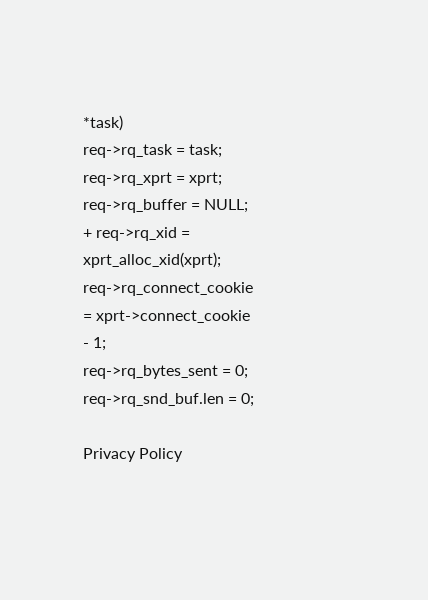*task)
req->rq_task = task;
req->rq_xprt = xprt;
req->rq_buffer = NULL;
+ req->rq_xid = xprt_alloc_xid(xprt);
req->rq_connect_cookie = xprt->connect_cookie - 1;
req->rq_bytes_sent = 0;
req->rq_snd_buf.len = 0;

Privacy Policy